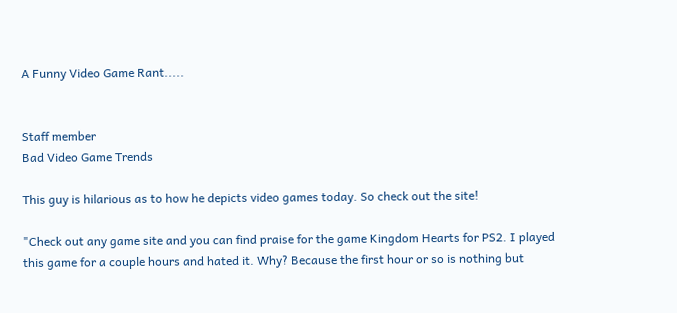A Funny Video Game Rant.....


Staff member
Bad Video Game Trends

This guy is hilarious as to how he depicts video games today. So check out the site!

"Check out any game site and you can find praise for the game Kingdom Hearts for PS2. I played this game for a couple hours and hated it. Why? Because the first hour or so is nothing but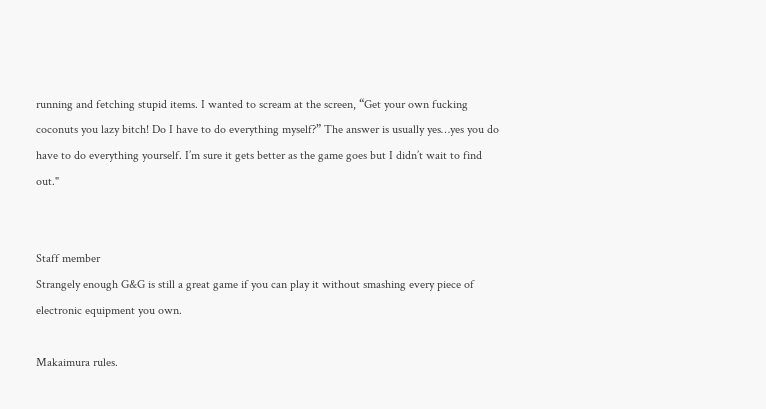running and fetching stupid items. I wanted to scream at the screen, “Get your own fucking coconuts you lazy bitch! Do I have to do everything myself?” The answer is usually yes…yes you do have to do everything yourself. I’m sure it gets better as the game goes but I didn’t wait to find out."


Staff member
Strangely enough G&G is still a great game if you can play it without smashing every piece of electronic equipment you own.

Makaimura rules.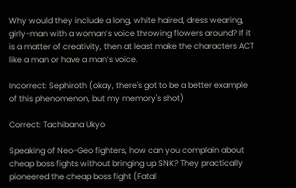Why would they include a long, white haired, dress wearing, girly-man with a woman’s voice throwing flowers around? If it is a matter of creativity, then at least make the characters ACT like a man or have a man’s voice.

Incorrect: Sephiroth (okay, there's got to be a better example of this phenomenon, but my memory's shot)

Correct: Tachibana Ukyo

Speaking of Neo-Geo fighters, how can you complain about cheap boss fights without bringing up SNK? They practically pioneered the cheap boss fight (Fatal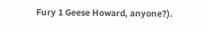Fury 1 Geese Howard, anyone?).